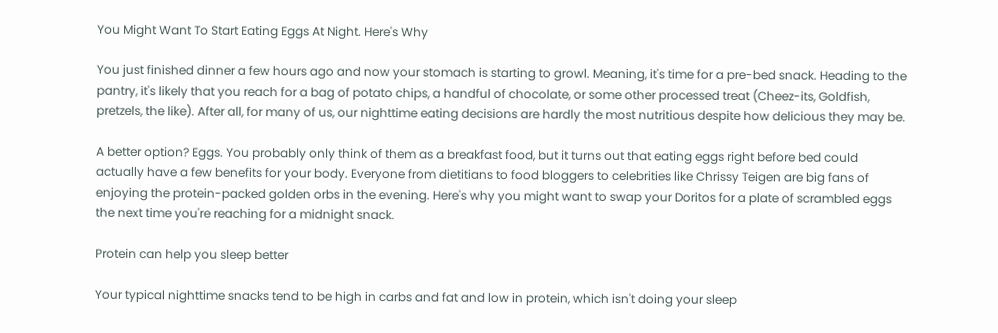You Might Want To Start Eating Eggs At Night. Here's Why

You just finished dinner a few hours ago and now your stomach is starting to growl. Meaning, it's time for a pre-bed snack. Heading to the pantry, it's likely that you reach for a bag of potato chips, a handful of chocolate, or some other processed treat (Cheez-its, Goldfish, pretzels, the like). After all, for many of us, our nighttime eating decisions are hardly the most nutritious despite how delicious they may be.

A better option? Eggs. You probably only think of them as a breakfast food, but it turns out that eating eggs right before bed could actually have a few benefits for your body. Everyone from dietitians to food bloggers to celebrities like Chrissy Teigen are big fans of enjoying the protein-packed golden orbs in the evening. Here's why you might want to swap your Doritos for a plate of scrambled eggs the next time you're reaching for a midnight snack.

Protein can help you sleep better

Your typical nighttime snacks tend to be high in carbs and fat and low in protein, which isn't doing your sleep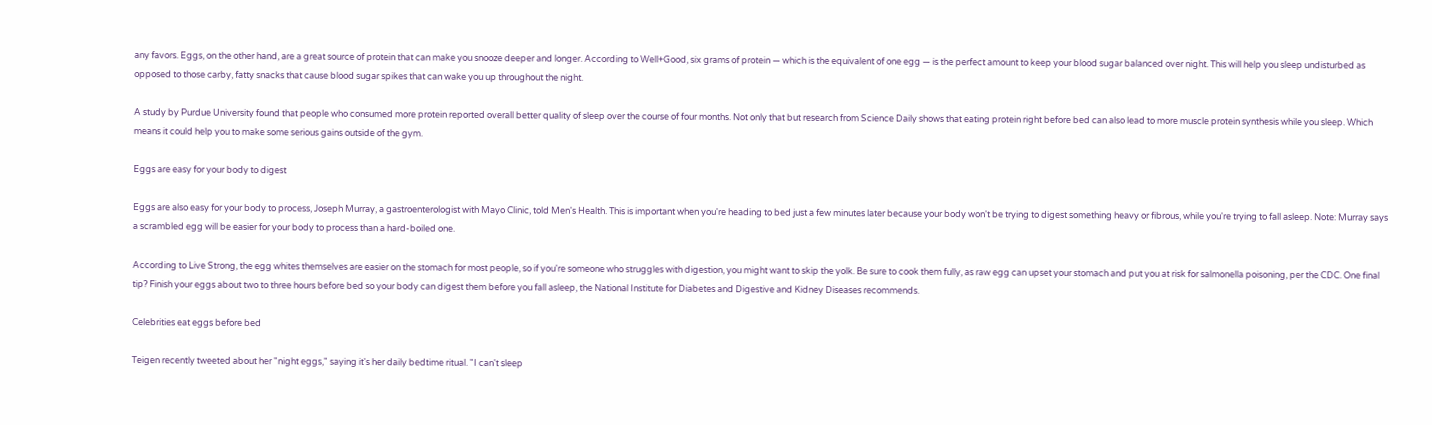any favors. Eggs, on the other hand, are a great source of protein that can make you snooze deeper and longer. According to Well+Good, six grams of protein — which is the equivalent of one egg — is the perfect amount to keep your blood sugar balanced over night. This will help you sleep undisturbed as opposed to those carby, fatty snacks that cause blood sugar spikes that can wake you up throughout the night.

A study by Purdue University found that people who consumed more protein reported overall better quality of sleep over the course of four months. Not only that but research from Science Daily shows that eating protein right before bed can also lead to more muscle protein synthesis while you sleep. Which means it could help you to make some serious gains outside of the gym.

Eggs are easy for your body to digest

Eggs are also easy for your body to process, Joseph Murray, a gastroenterologist with Mayo Clinic, told Men's Health. This is important when you're heading to bed just a few minutes later because your body won't be trying to digest something heavy or fibrous, while you're trying to fall asleep. Note: Murray says a scrambled egg will be easier for your body to process than a hard-boiled one.

According to Live Strong, the egg whites themselves are easier on the stomach for most people, so if you're someone who struggles with digestion, you might want to skip the yolk. Be sure to cook them fully, as raw egg can upset your stomach and put you at risk for salmonella poisoning, per the CDC. One final tip? Finish your eggs about two to three hours before bed so your body can digest them before you fall asleep, the National Institute for Diabetes and Digestive and Kidney Diseases recommends.

Celebrities eat eggs before bed

Teigen recently tweeted about her "night eggs," saying it's her daily bedtime ritual. "I can't sleep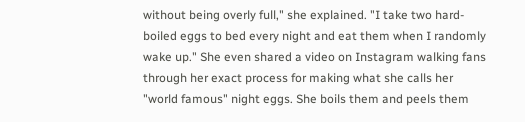without being overly full," she explained. "I take two hard-boiled eggs to bed every night and eat them when I randomly wake up." She even shared a video on Instagram walking fans through her exact process for making what she calls her "world famous" night eggs. She boils them and peels them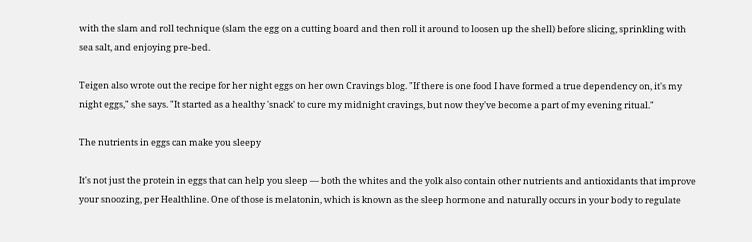with the slam and roll technique (slam the egg on a cutting board and then roll it around to loosen up the shell) before slicing, sprinkling with sea salt, and enjoying pre-bed.

Teigen also wrote out the recipe for her night eggs on her own Cravings blog. "If there is one food I have formed a true dependency on, it's my night eggs," she says. "It started as a healthy 'snack' to cure my midnight cravings, but now they've become a part of my evening ritual."

The nutrients in eggs can make you sleepy

It's not just the protein in eggs that can help you sleep — both the whites and the yolk also contain other nutrients and antioxidants that improve your snoozing, per Healthline. One of those is melatonin, which is known as the sleep hormone and naturally occurs in your body to regulate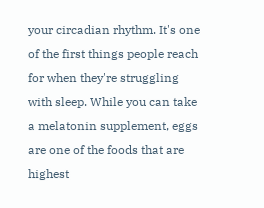your circadian rhythm. It's one of the first things people reach for when they're struggling with sleep. While you can take a melatonin supplement, eggs are one of the foods that are highest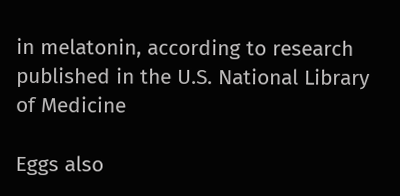in melatonin, according to research published in the U.S. National Library of Medicine

Eggs also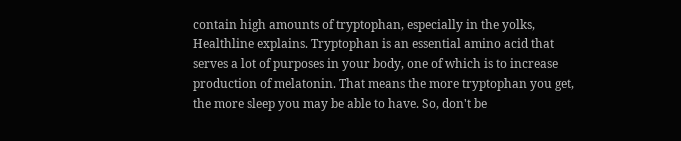contain high amounts of tryptophan, especially in the yolks, Healthline explains. Tryptophan is an essential amino acid that serves a lot of purposes in your body, one of which is to increase production of melatonin. That means the more tryptophan you get, the more sleep you may be able to have. So, don't be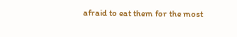afraid to eat them for the most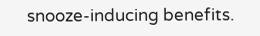snooze-inducing benefits.